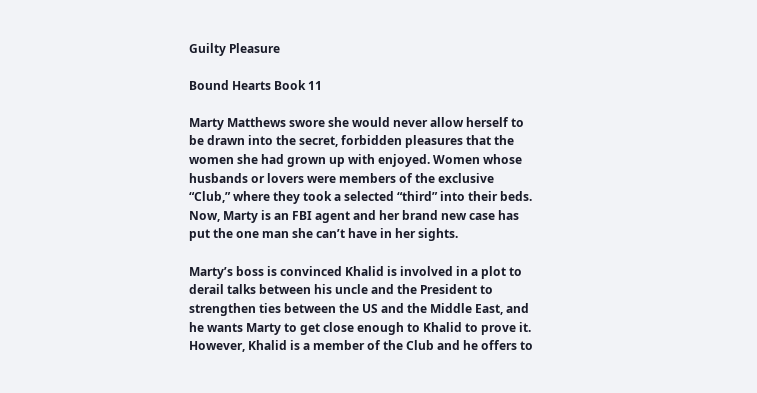Guilty Pleasure

Bound Hearts Book 11

Marty Matthews swore she would never allow herself to be drawn into the secret, forbidden pleasures that the women she had grown up with enjoyed. Women whose husbands or lovers were members of the exclusive “Club,” where they took a selected “third” into their beds. Now, Marty is an FBI agent and her brand new case has put the one man she can’t have in her sights.

Marty’s boss is convinced Khalid is involved in a plot to derail talks between his uncle and the President to strengthen ties between the US and the Middle East, and he wants Marty to get close enough to Khalid to prove it. However, Khalid is a member of the Club and he offers to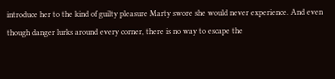introduce her to the kind of guilty pleasure Marty swore she would never experience. And even though danger lurks around every corner, there is no way to escape the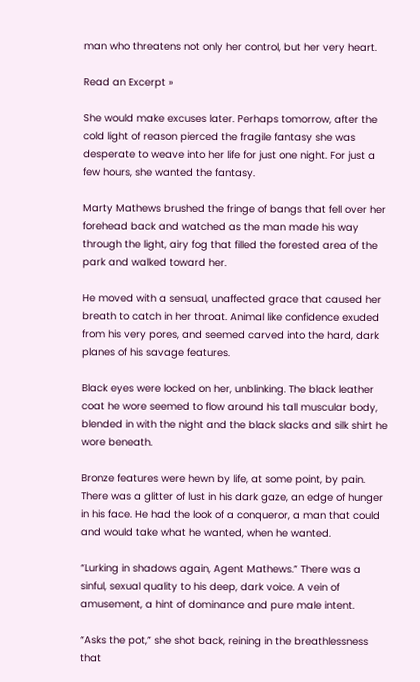man who threatens not only her control, but her very heart.

Read an Excerpt »

She would make excuses later. Perhaps tomorrow, after the cold light of reason pierced the fragile fantasy she was desperate to weave into her life for just one night. For just a few hours, she wanted the fantasy.

Marty Mathews brushed the fringe of bangs that fell over her forehead back and watched as the man made his way through the light, airy fog that filled the forested area of the park and walked toward her.

He moved with a sensual, unaffected grace that caused her breath to catch in her throat. Animal like confidence exuded from his very pores, and seemed carved into the hard, dark planes of his savage features.

Black eyes were locked on her, unblinking. The black leather coat he wore seemed to flow around his tall muscular body, blended in with the night and the black slacks and silk shirt he wore beneath.

Bronze features were hewn by life, at some point, by pain. There was a glitter of lust in his dark gaze, an edge of hunger in his face. He had the look of a conqueror, a man that could and would take what he wanted, when he wanted.

“Lurking in shadows again, Agent Mathews.” There was a sinful, sexual quality to his deep, dark voice. A vein of amusement, a hint of dominance and pure male intent.

“Asks the pot,” she shot back, reining in the breathlessness that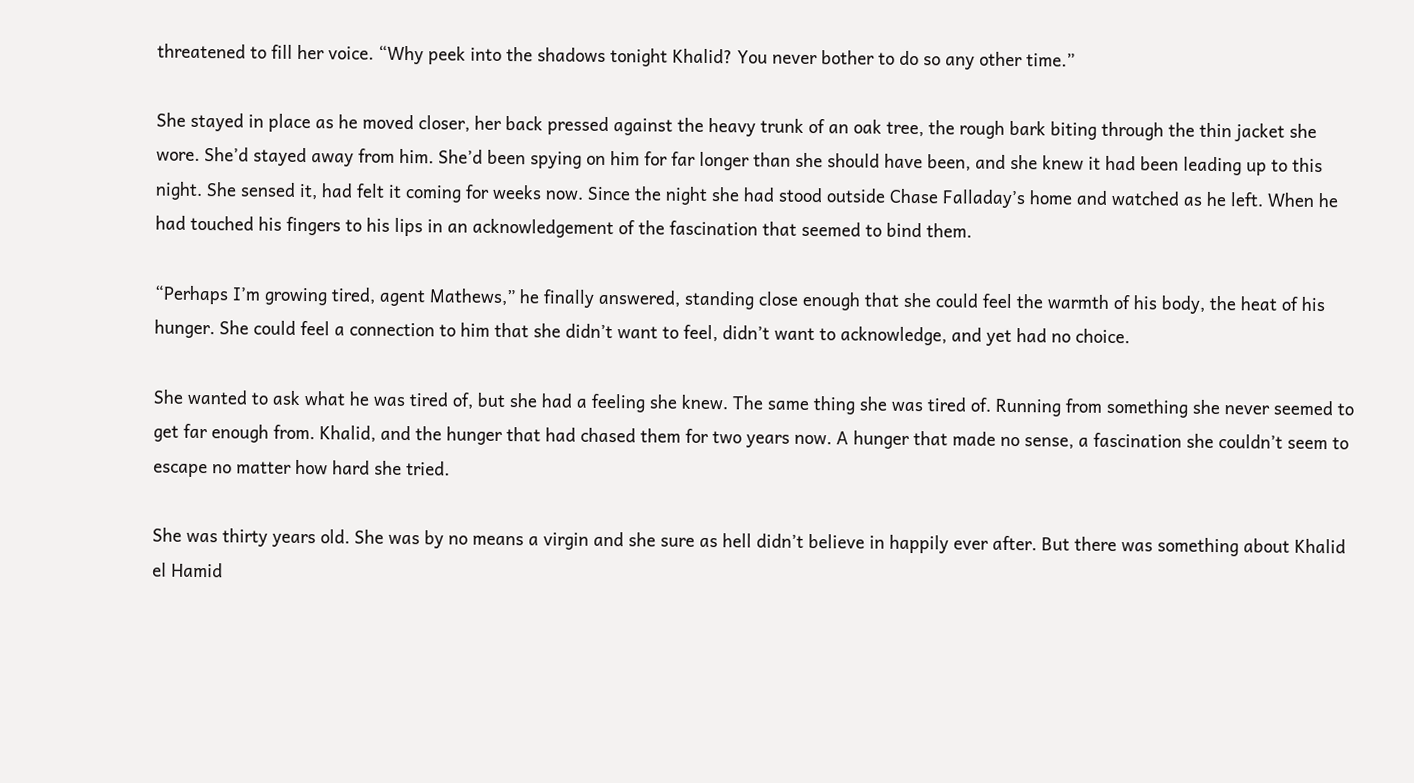threatened to fill her voice. “Why peek into the shadows tonight Khalid? You never bother to do so any other time.”

She stayed in place as he moved closer, her back pressed against the heavy trunk of an oak tree, the rough bark biting through the thin jacket she wore. She’d stayed away from him. She’d been spying on him for far longer than she should have been, and she knew it had been leading up to this night. She sensed it, had felt it coming for weeks now. Since the night she had stood outside Chase Falladay’s home and watched as he left. When he had touched his fingers to his lips in an acknowledgement of the fascination that seemed to bind them.

“Perhaps I’m growing tired, agent Mathews,” he finally answered, standing close enough that she could feel the warmth of his body, the heat of his hunger. She could feel a connection to him that she didn’t want to feel, didn’t want to acknowledge, and yet had no choice.

She wanted to ask what he was tired of, but she had a feeling she knew. The same thing she was tired of. Running from something she never seemed to get far enough from. Khalid, and the hunger that had chased them for two years now. A hunger that made no sense, a fascination she couldn’t seem to escape no matter how hard she tried.

She was thirty years old. She was by no means a virgin and she sure as hell didn’t believe in happily ever after. But there was something about Khalid el Hamid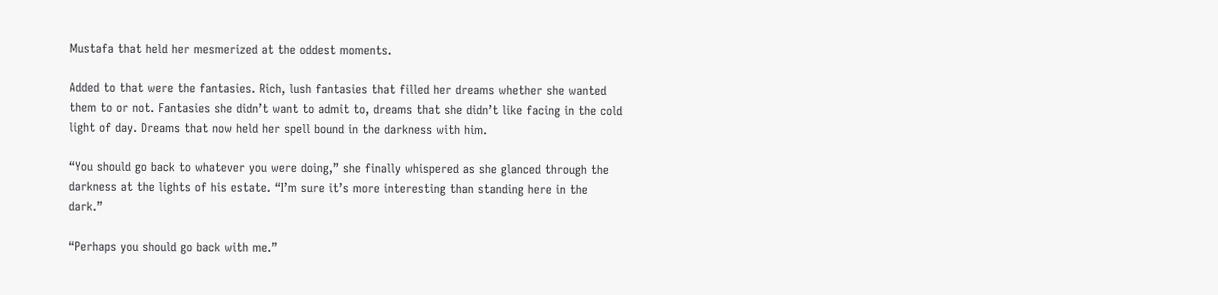Mustafa that held her mesmerized at the oddest moments.

Added to that were the fantasies. Rich, lush fantasies that filled her dreams whether she wanted them to or not. Fantasies she didn’t want to admit to, dreams that she didn’t like facing in the cold light of day. Dreams that now held her spell bound in the darkness with him.

“You should go back to whatever you were doing,” she finally whispered as she glanced through the darkness at the lights of his estate. “I’m sure it’s more interesting than standing here in the dark.”

“Perhaps you should go back with me.”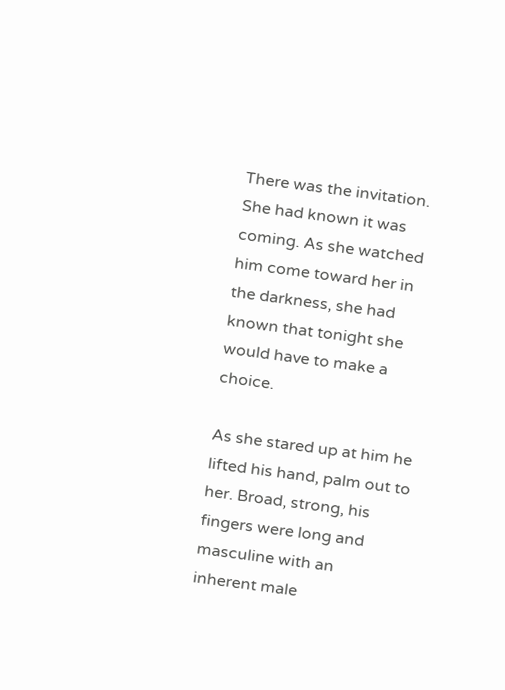There was the invitation. She had known it was coming. As she watched him come toward her in the darkness, she had known that tonight she would have to make a choice.

As she stared up at him he lifted his hand, palm out to her. Broad, strong, his fingers were long and masculine with an inherent male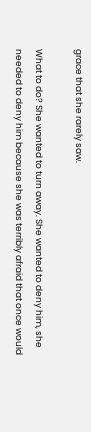grace that she rarely saw.

What to do? She wanted to turn away. She wanted to deny him, she needed to deny him because she was terribly afraid that once would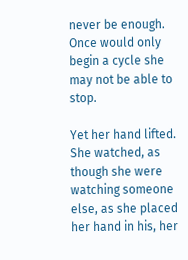never be enough. Once would only begin a cycle she may not be able to stop.

Yet her hand lifted. She watched, as though she were watching someone else, as she placed her hand in his, her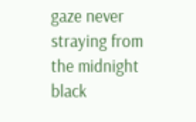gaze never straying from the midnight black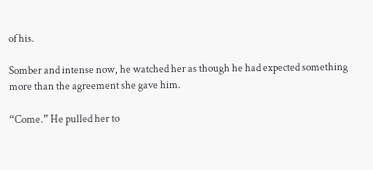of his.

Somber and intense now, he watched her as though he had expected something more than the agreement she gave him.

“Come.” He pulled her to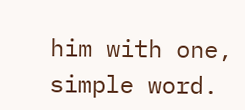him with one, simple word.